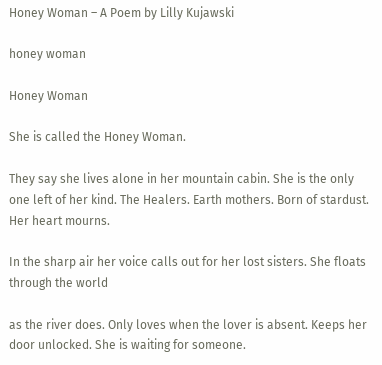Honey Woman – A Poem by Lilly Kujawski

honey woman

Honey Woman

She is called the Honey Woman.

They say she lives alone in her mountain cabin. She is the only one left of her kind. The Healers. Earth mothers. Born of stardust. Her heart mourns.

In the sharp air her voice calls out for her lost sisters. She floats through the world

as the river does. Only loves when the lover is absent. Keeps her door unlocked. She is waiting for someone.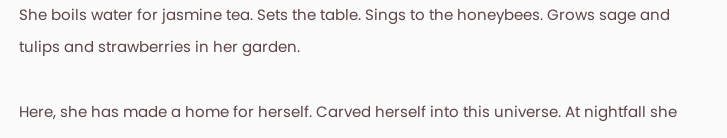She boils water for jasmine tea. Sets the table. Sings to the honeybees. Grows sage and tulips and strawberries in her garden.

Here, she has made a home for herself. Carved herself into this universe. At nightfall she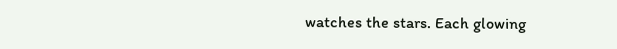watches the stars. Each glowing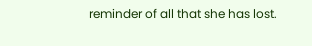reminder of all that she has lost.